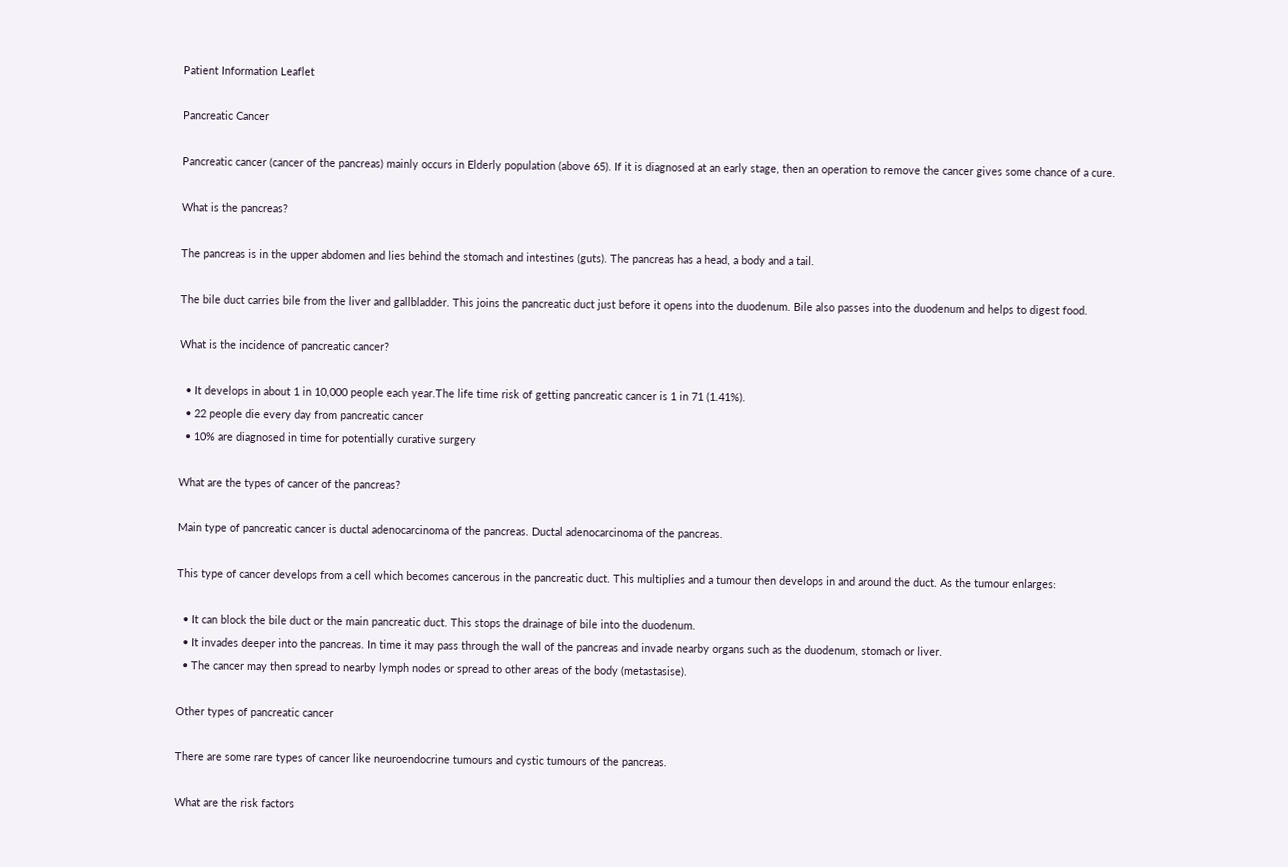Patient Information Leaflet

Pancreatic Cancer

Pancreatic cancer (cancer of the pancreas) mainly occurs in Elderly population (above 65). If it is diagnosed at an early stage, then an operation to remove the cancer gives some chance of a cure.

What is the pancreas?

The pancreas is in the upper abdomen and lies behind the stomach and intestines (guts). The pancreas has a head, a body and a tail.

The bile duct carries bile from the liver and gallbladder. This joins the pancreatic duct just before it opens into the duodenum. Bile also passes into the duodenum and helps to digest food.

What is the incidence of pancreatic cancer?

  • It develops in about 1 in 10,000 people each year.The life time risk of getting pancreatic cancer is 1 in 71 (1.41%).
  • 22 people die every day from pancreatic cancer
  • 10% are diagnosed in time for potentially curative surgery

What are the types of cancer of the pancreas?

Main type of pancreatic cancer is ductal adenocarcinoma of the pancreas. Ductal adenocarcinoma of the pancreas.

This type of cancer develops from a cell which becomes cancerous in the pancreatic duct. This multiplies and a tumour then develops in and around the duct. As the tumour enlarges:

  • It can block the bile duct or the main pancreatic duct. This stops the drainage of bile into the duodenum.
  • It invades deeper into the pancreas. In time it may pass through the wall of the pancreas and invade nearby organs such as the duodenum, stomach or liver.
  • The cancer may then spread to nearby lymph nodes or spread to other areas of the body (metastasise).

Other types of pancreatic cancer

There are some rare types of cancer like neuroendocrine tumours and cystic tumours of the pancreas.

What are the risk factors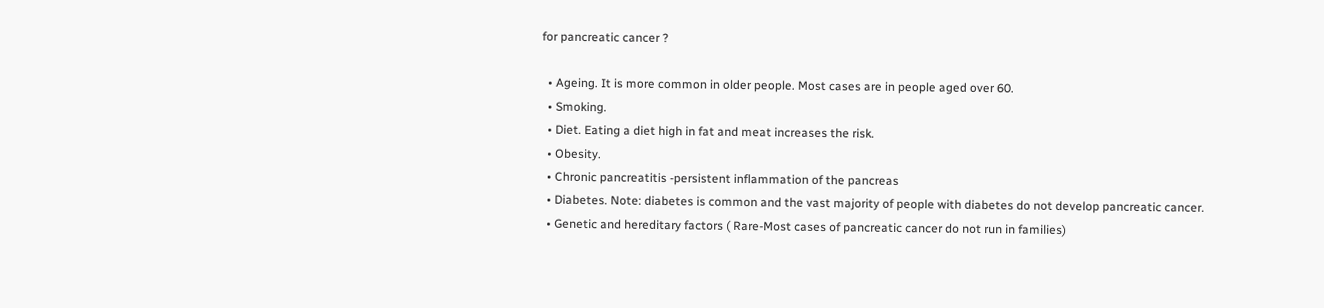for pancreatic cancer ?

  • Ageing. It is more common in older people. Most cases are in people aged over 60.
  • Smoking.
  • Diet. Eating a diet high in fat and meat increases the risk.
  • Obesity.
  • Chronic pancreatitis -persistent inflammation of the pancreas
  • Diabetes. Note: diabetes is common and the vast majority of people with diabetes do not develop pancreatic cancer.
  • Genetic and hereditary factors ( Rare-Most cases of pancreatic cancer do not run in families)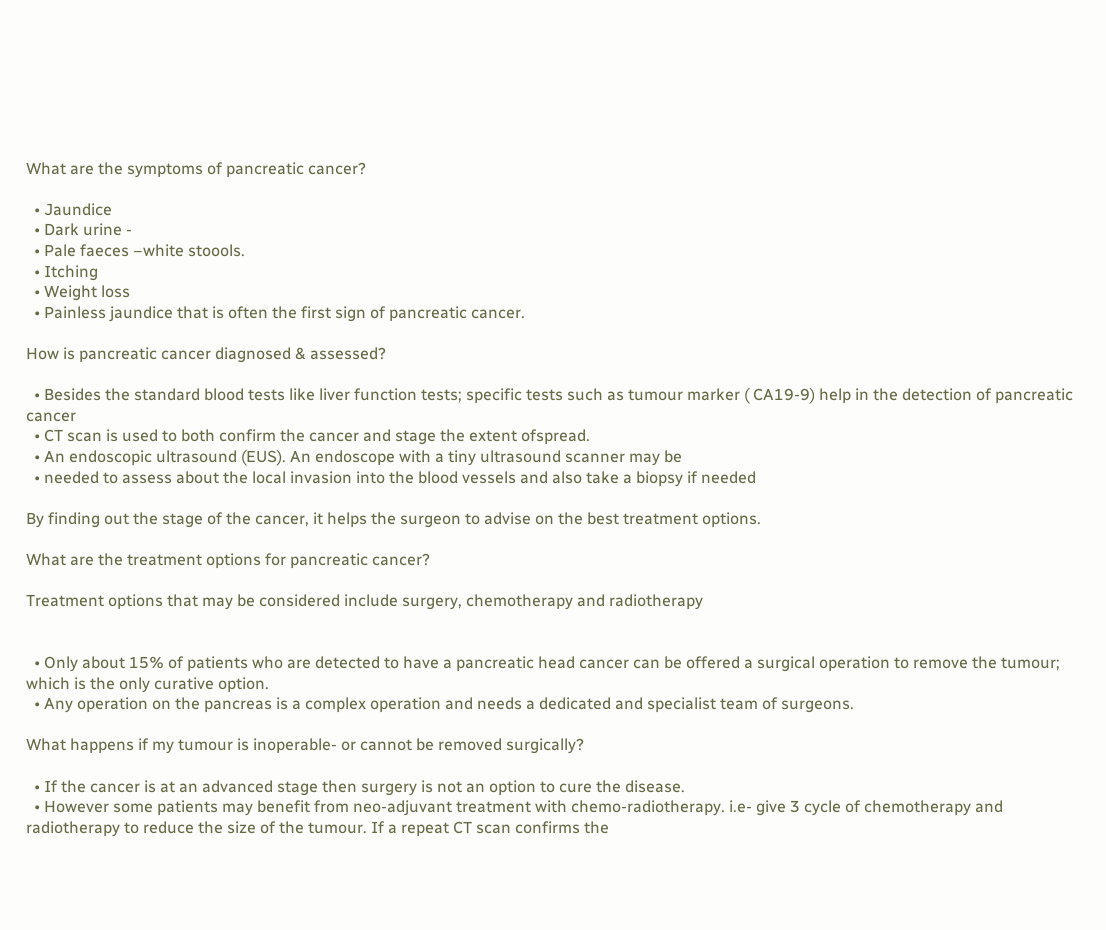What are the symptoms of pancreatic cancer?

  • Jaundice
  • Dark urine -
  • Pale faeces –white stoools.
  • Itching
  • Weight loss
  • Painless jaundice that is often the first sign of pancreatic cancer.

How is pancreatic cancer diagnosed & assessed?

  • Besides the standard blood tests like liver function tests; specific tests such as tumour marker ( CA19-9) help in the detection of pancreatic cancer
  • CT scan is used to both confirm the cancer and stage the extent ofspread.
  • An endoscopic ultrasound (EUS). An endoscope with a tiny ultrasound scanner may be
  • needed to assess about the local invasion into the blood vessels and also take a biopsy if needed

By finding out the stage of the cancer, it helps the surgeon to advise on the best treatment options.

What are the treatment options for pancreatic cancer?

Treatment options that may be considered include surgery, chemotherapy and radiotherapy


  • Only about 15% of patients who are detected to have a pancreatic head cancer can be offered a surgical operation to remove the tumour; which is the only curative option.
  • Any operation on the pancreas is a complex operation and needs a dedicated and specialist team of surgeons.

What happens if my tumour is inoperable- or cannot be removed surgically?

  • If the cancer is at an advanced stage then surgery is not an option to cure the disease.
  • However some patients may benefit from neo-adjuvant treatment with chemo-radiotherapy. i.e- give 3 cycle of chemotherapy and radiotherapy to reduce the size of the tumour. If a repeat CT scan confirms the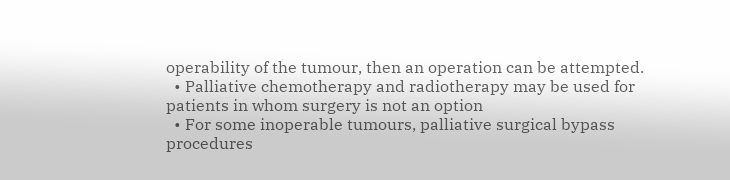operability of the tumour, then an operation can be attempted.
  • Palliative chemotherapy and radiotherapy may be used for patients in whom surgery is not an option
  • For some inoperable tumours, palliative surgical bypass procedures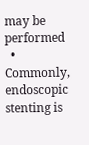may be performed
  • Commonly, endoscopic stenting is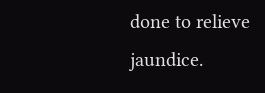done to relieve jaundice.